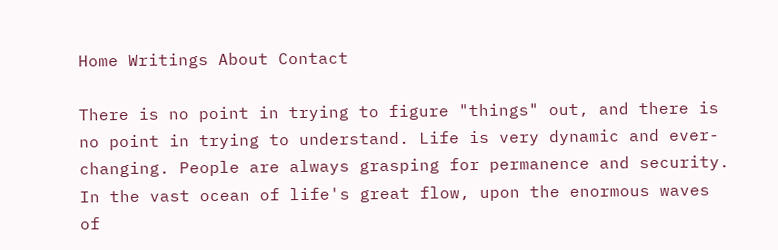Home Writings About Contact

There is no point in trying to figure "things" out, and there is no point in trying to understand. Life is very dynamic and ever-changing. People are always grasping for permanence and security. In the vast ocean of life's great flow, upon the enormous waves of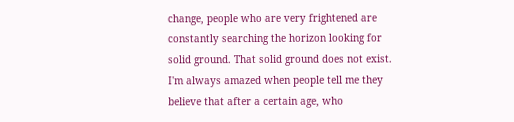change, people who are very frightened are constantly searching the horizon looking for solid ground. That solid ground does not exist. I'm always amazed when people tell me they believe that after a certain age, who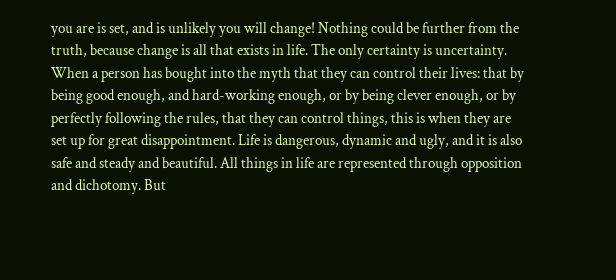you are is set, and is unlikely you will change! Nothing could be further from the truth, because change is all that exists in life. The only certainty is uncertainty. When a person has bought into the myth that they can control their lives: that by being good enough, and hard-working enough, or by being clever enough, or by perfectly following the rules, that they can control things, this is when they are set up for great disappointment. Life is dangerous, dynamic and ugly, and it is also safe and steady and beautiful. All things in life are represented through opposition and dichotomy. But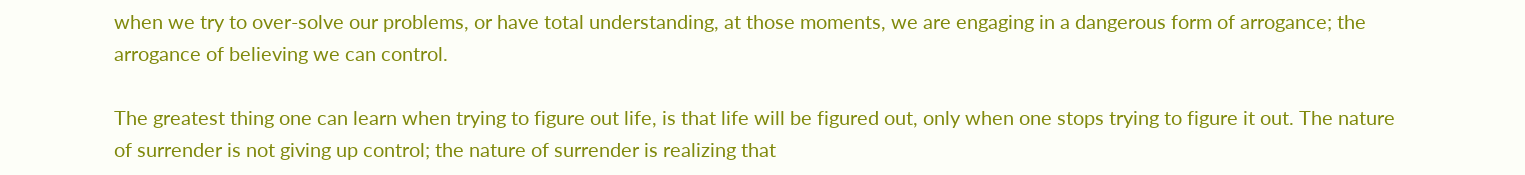when we try to over-solve our problems, or have total understanding, at those moments, we are engaging in a dangerous form of arrogance; the arrogance of believing we can control.

The greatest thing one can learn when trying to figure out life, is that life will be figured out, only when one stops trying to figure it out. The nature of surrender is not giving up control; the nature of surrender is realizing that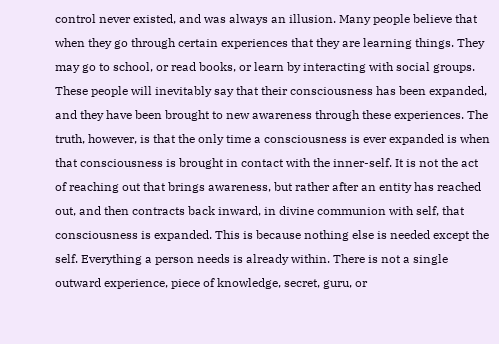control never existed, and was always an illusion. Many people believe that when they go through certain experiences that they are learning things. They may go to school, or read books, or learn by interacting with social groups. These people will inevitably say that their consciousness has been expanded, and they have been brought to new awareness through these experiences. The truth, however, is that the only time a consciousness is ever expanded is when that consciousness is brought in contact with the inner-self. It is not the act of reaching out that brings awareness, but rather after an entity has reached out, and then contracts back inward, in divine communion with self, that consciousness is expanded. This is because nothing else is needed except the self. Everything a person needs is already within. There is not a single outward experience, piece of knowledge, secret, guru, or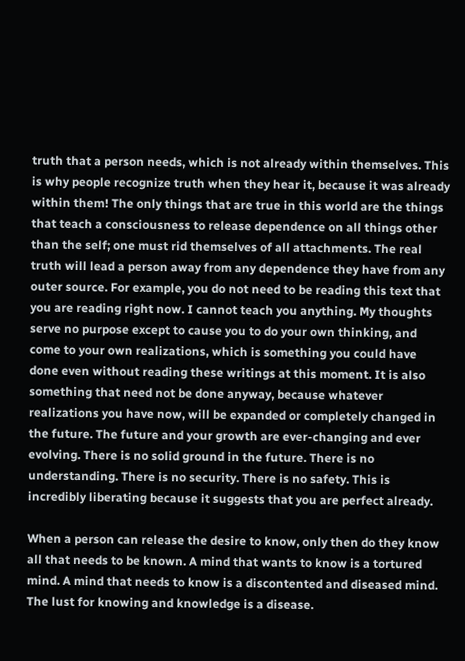truth that a person needs, which is not already within themselves. This is why people recognize truth when they hear it, because it was already within them! The only things that are true in this world are the things that teach a consciousness to release dependence on all things other than the self; one must rid themselves of all attachments. The real truth will lead a person away from any dependence they have from any outer source. For example, you do not need to be reading this text that you are reading right now. I cannot teach you anything. My thoughts serve no purpose except to cause you to do your own thinking, and come to your own realizations, which is something you could have done even without reading these writings at this moment. It is also something that need not be done anyway, because whatever realizations you have now, will be expanded or completely changed in the future. The future and your growth are ever-changing and ever evolving. There is no solid ground in the future. There is no understanding. There is no security. There is no safety. This is incredibly liberating because it suggests that you are perfect already.

When a person can release the desire to know, only then do they know all that needs to be known. A mind that wants to know is a tortured mind. A mind that needs to know is a discontented and diseased mind. The lust for knowing and knowledge is a disease.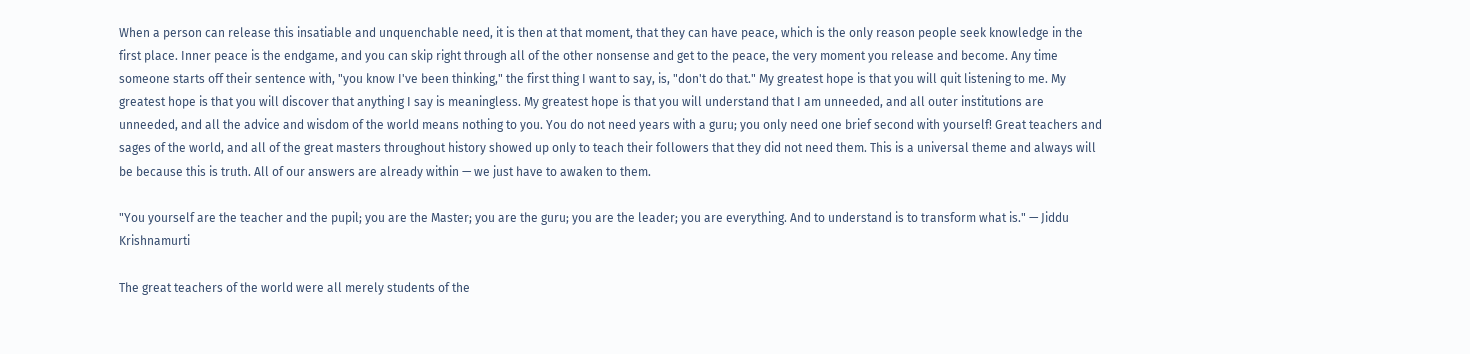When a person can release this insatiable and unquenchable need, it is then at that moment, that they can have peace, which is the only reason people seek knowledge in the first place. Inner peace is the endgame, and you can skip right through all of the other nonsense and get to the peace, the very moment you release and become. Any time someone starts off their sentence with, "you know I've been thinking," the first thing I want to say, is, "don't do that." My greatest hope is that you will quit listening to me. My greatest hope is that you will discover that anything I say is meaningless. My greatest hope is that you will understand that I am unneeded, and all outer institutions are unneeded, and all the advice and wisdom of the world means nothing to you. You do not need years with a guru; you only need one brief second with yourself! Great teachers and sages of the world, and all of the great masters throughout history showed up only to teach their followers that they did not need them. This is a universal theme and always will be because this is truth. All of our answers are already within — we just have to awaken to them.

"You yourself are the teacher and the pupil; you are the Master; you are the guru; you are the leader; you are everything. And to understand is to transform what is." — Jiddu Krishnamurti

The great teachers of the world were all merely students of the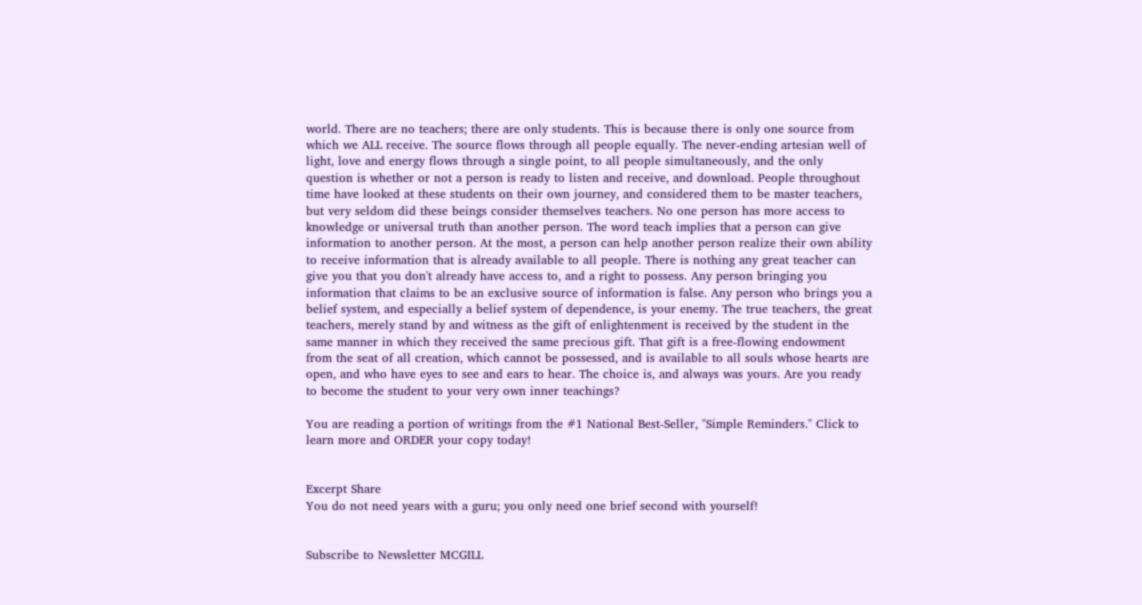world. There are no teachers; there are only students. This is because there is only one source from which we ALL receive. The source flows through all people equally. The never-ending artesian well of light, love and energy flows through a single point, to all people simultaneously, and the only question is whether or not a person is ready to listen and receive, and download. People throughout time have looked at these students on their own journey, and considered them to be master teachers, but very seldom did these beings consider themselves teachers. No one person has more access to knowledge or universal truth than another person. The word teach implies that a person can give information to another person. At the most, a person can help another person realize their own ability to receive information that is already available to all people. There is nothing any great teacher can give you that you don't already have access to, and a right to possess. Any person bringing you information that claims to be an exclusive source of information is false. Any person who brings you a belief system, and especially a belief system of dependence, is your enemy. The true teachers, the great teachers, merely stand by and witness as the gift of enlightenment is received by the student in the same manner in which they received the same precious gift. That gift is a free-flowing endowment from the seat of all creation, which cannot be possessed, and is available to all souls whose hearts are open, and who have eyes to see and ears to hear. The choice is, and always was yours. Are you ready to become the student to your very own inner teachings?

You are reading a portion of writings from the #1 National Best-Seller, "Simple Reminders." Click to learn more and ORDER your copy today!


Excerpt Share
You do not need years with a guru; you only need one brief second with yourself!


Subscribe to Newsletter MCGILL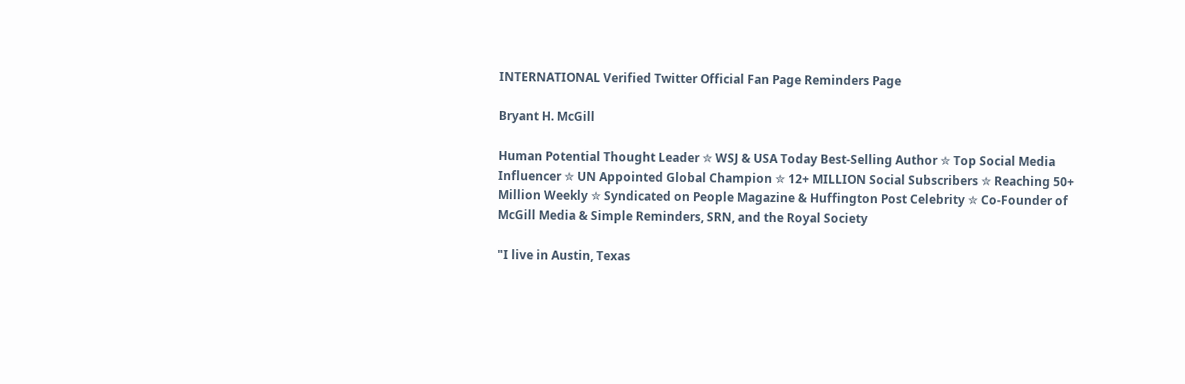INTERNATIONAL Verified Twitter Official Fan Page Reminders Page

Bryant H. McGill

Human Potential Thought Leader ✮ WSJ & USA Today Best-Selling Author ✮ Top Social Media Influencer ✮ UN Appointed Global Champion ✮ 12+ MILLION Social Subscribers ✮ Reaching 50+ Million Weekly ✮ Syndicated on People Magazine & Huffington Post Celebrity ✮ Co-Founder of McGill Media & Simple Reminders, SRN, and the Royal Society

"I live in Austin, Texas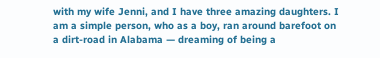with my wife Jenni, and I have three amazing daughters. I am a simple person, who as a boy, ran around barefoot on a dirt-road in Alabama — dreaming of being a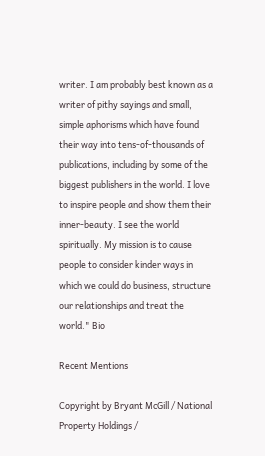writer. I am probably best known as a writer of pithy sayings and small, simple aphorisms which have found their way into tens-of-thousands of publications, including by some of the biggest publishers in the world. I love to inspire people and show them their inner-beauty. I see the world spiritually. My mission is to cause people to consider kinder ways in which we could do business, structure our relationships and treat the world." Bio

Recent Mentions

Copyright by Bryant McGill / National Property Holdings /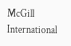McGill International